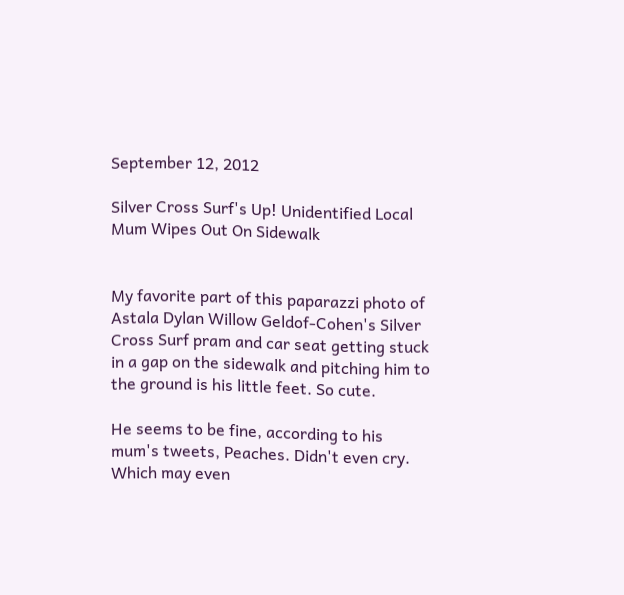September 12, 2012

Silver Cross Surf's Up! Unidentified Local Mum Wipes Out On Sidewalk


My favorite part of this paparazzi photo of Astala Dylan Willow Geldof-Cohen's Silver Cross Surf pram and car seat getting stuck in a gap on the sidewalk and pitching him to the ground is his little feet. So cute.

He seems to be fine, according to his mum's tweets, Peaches. Didn't even cry. Which may even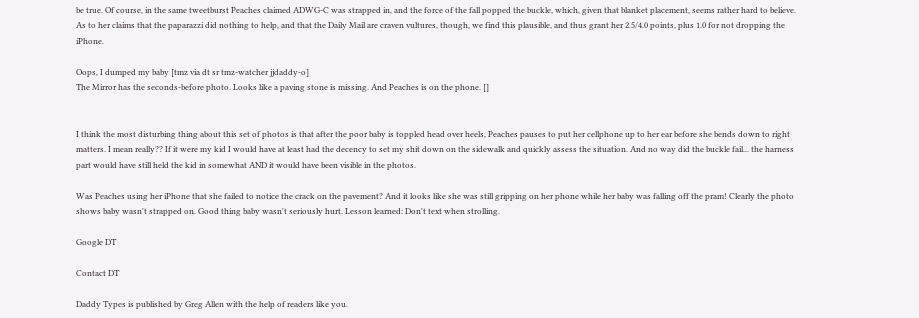be true. Of course, in the same tweetburst Peaches claimed ADWG-C was strapped in, and the force of the fall popped the buckle, which, given that blanket placement, seems rather hard to believe. As to her claims that the paparazzi did nothing to help, and that the Daily Mail are craven vultures, though, we find this plausible, and thus grant her 2.5/4.0 points, plus 1.0 for not dropping the iPhone.

Oops, I dumped my baby [tmz via dt sr tmz-watcher jjdaddy-o]
The Mirror has the seconds-before photo. Looks like a paving stone is missing. And Peaches is on the phone. []


I think the most disturbing thing about this set of photos is that after the poor baby is toppled head over heels, Peaches pauses to put her cellphone up to her ear before she bends down to right matters. I mean really?? If it were my kid I would have at least had the decency to set my shit down on the sidewalk and quickly assess the situation. And no way did the buckle fail... the harness part would have still held the kid in somewhat AND it would have been visible in the photos.

Was Peaches using her iPhone that she failed to notice the crack on the pavement? And it looks like she was still gripping on her phone while her baby was falling off the pram! Clearly the photo shows baby wasn't strapped on. Good thing baby wasn't seriously hurt. Lesson learned: Don't text when strolling.

Google DT

Contact DT

Daddy Types is published by Greg Allen with the help of readers like you.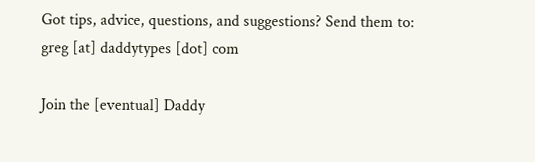Got tips, advice, questions, and suggestions? Send them to:
greg [at] daddytypes [dot] com

Join the [eventual] Daddy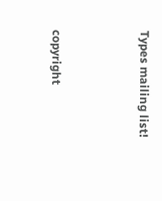Types mailing list!



copyright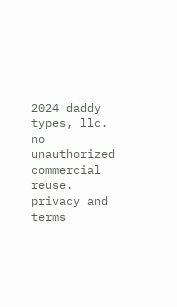2024 daddy types, llc.
no unauthorized commercial reuse.
privacy and terms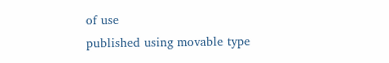of use
published using movable type